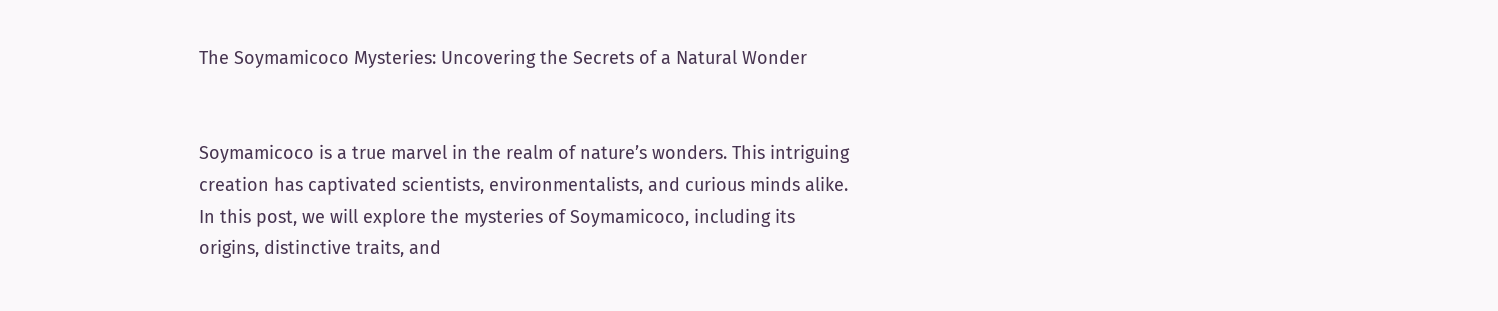The Soymamicoco Mysteries: Uncovering the Secrets of a Natural Wonder


Soymamicoco is a true marvel in the realm of nature’s wonders. This intriguing creation has captivated scientists, environmentalists, and curious minds alike. In this post, we will explore the mysteries of Soymamicoco, including its origins, distinctive traits, and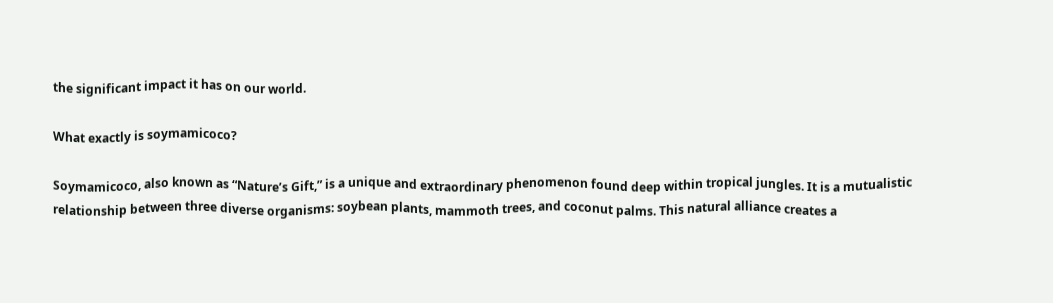the significant impact it has on our world.

What exactly is soymamicoco?

Soymamicoco, also known as “Nature’s Gift,” is a unique and extraordinary phenomenon found deep within tropical jungles. It is a mutualistic relationship between three diverse organisms: soybean plants, mammoth trees, and coconut palms. This natural alliance creates a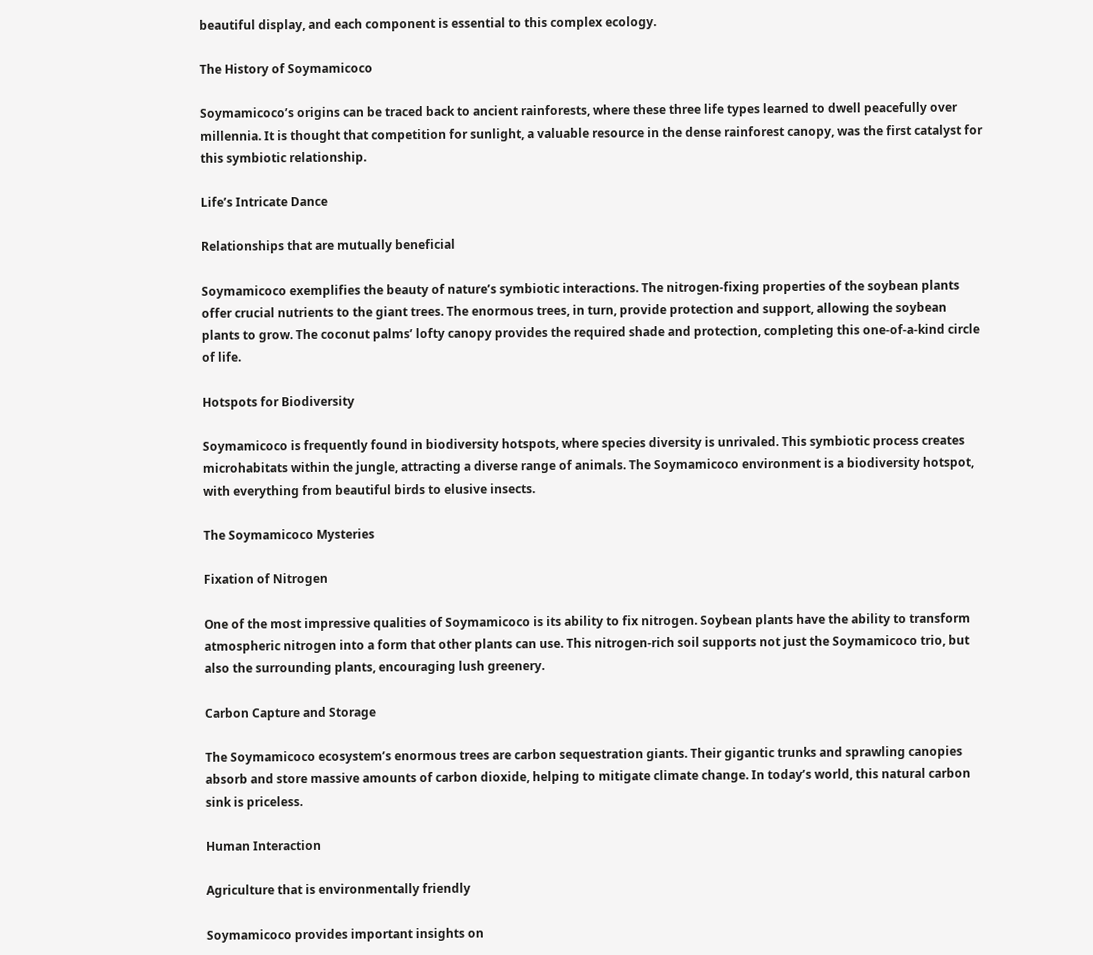beautiful display, and each component is essential to this complex ecology.

The History of Soymamicoco

Soymamicoco’s origins can be traced back to ancient rainforests, where these three life types learned to dwell peacefully over millennia. It is thought that competition for sunlight, a valuable resource in the dense rainforest canopy, was the first catalyst for this symbiotic relationship.

Life’s Intricate Dance

Relationships that are mutually beneficial

Soymamicoco exemplifies the beauty of nature’s symbiotic interactions. The nitrogen-fixing properties of the soybean plants offer crucial nutrients to the giant trees. The enormous trees, in turn, provide protection and support, allowing the soybean plants to grow. The coconut palms’ lofty canopy provides the required shade and protection, completing this one-of-a-kind circle of life.

Hotspots for Biodiversity

Soymamicoco is frequently found in biodiversity hotspots, where species diversity is unrivaled. This symbiotic process creates microhabitats within the jungle, attracting a diverse range of animals. The Soymamicoco environment is a biodiversity hotspot, with everything from beautiful birds to elusive insects.

The Soymamicoco Mysteries

Fixation of Nitrogen

One of the most impressive qualities of Soymamicoco is its ability to fix nitrogen. Soybean plants have the ability to transform atmospheric nitrogen into a form that other plants can use. This nitrogen-rich soil supports not just the Soymamicoco trio, but also the surrounding plants, encouraging lush greenery.

Carbon Capture and Storage

The Soymamicoco ecosystem’s enormous trees are carbon sequestration giants. Their gigantic trunks and sprawling canopies absorb and store massive amounts of carbon dioxide, helping to mitigate climate change. In today’s world, this natural carbon sink is priceless.

Human Interaction

Agriculture that is environmentally friendly

Soymamicoco provides important insights on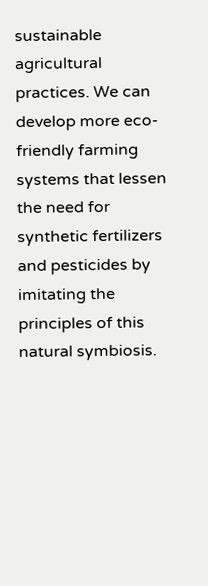sustainable agricultural practices. We can develop more eco-friendly farming systems that lessen the need for synthetic fertilizers and pesticides by imitating the principles of this natural symbiosis.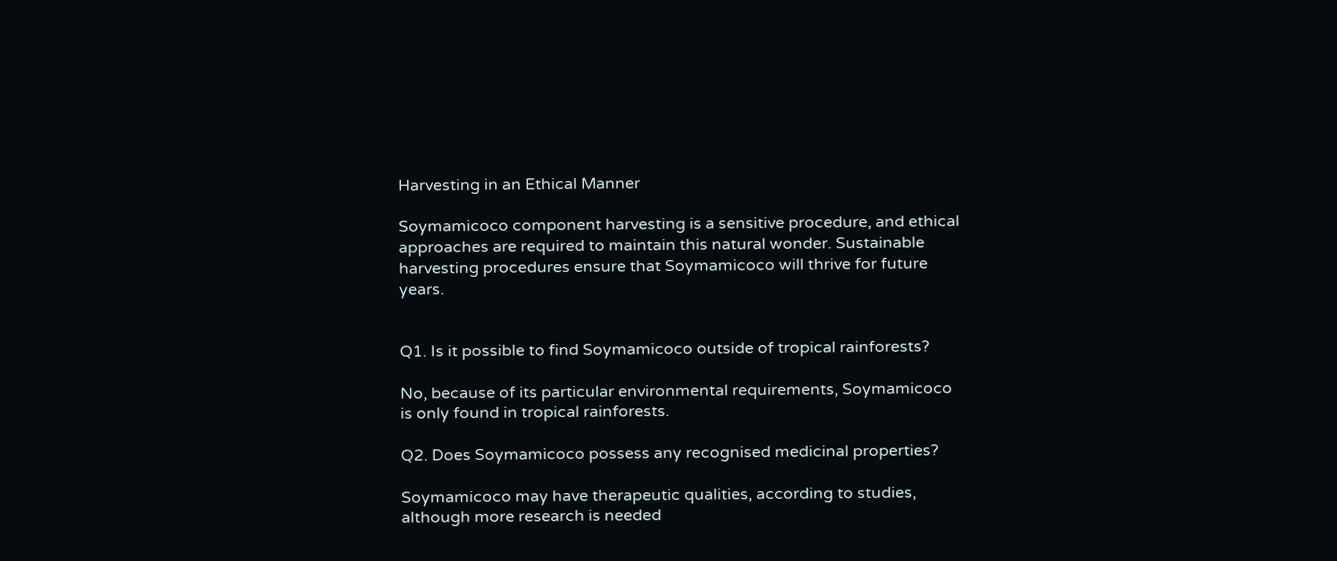Harvesting in an Ethical Manner

Soymamicoco component harvesting is a sensitive procedure, and ethical approaches are required to maintain this natural wonder. Sustainable harvesting procedures ensure that Soymamicoco will thrive for future years.


Q1. Is it possible to find Soymamicoco outside of tropical rainforests?

No, because of its particular environmental requirements, Soymamicoco is only found in tropical rainforests.

Q2. Does Soymamicoco possess any recognised medicinal properties?

Soymamicoco may have therapeutic qualities, according to studies, although more research is needed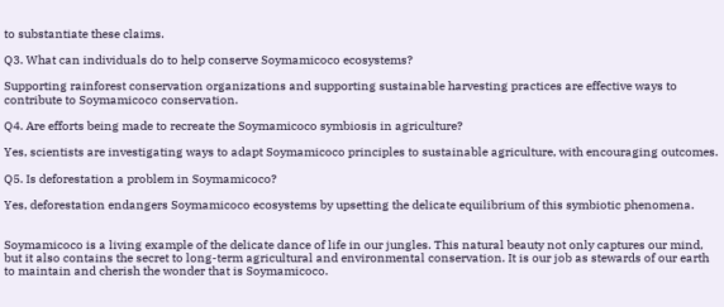to substantiate these claims.

Q3. What can individuals do to help conserve Soymamicoco ecosystems?

Supporting rainforest conservation organizations and supporting sustainable harvesting practices are effective ways to contribute to Soymamicoco conservation.

Q4. Are efforts being made to recreate the Soymamicoco symbiosis in agriculture?

Yes, scientists are investigating ways to adapt Soymamicoco principles to sustainable agriculture, with encouraging outcomes.

Q5. Is deforestation a problem in Soymamicoco?

Yes, deforestation endangers Soymamicoco ecosystems by upsetting the delicate equilibrium of this symbiotic phenomena.


Soymamicoco is a living example of the delicate dance of life in our jungles. This natural beauty not only captures our mind, but it also contains the secret to long-term agricultural and environmental conservation. It is our job as stewards of our earth to maintain and cherish the wonder that is Soymamicoco.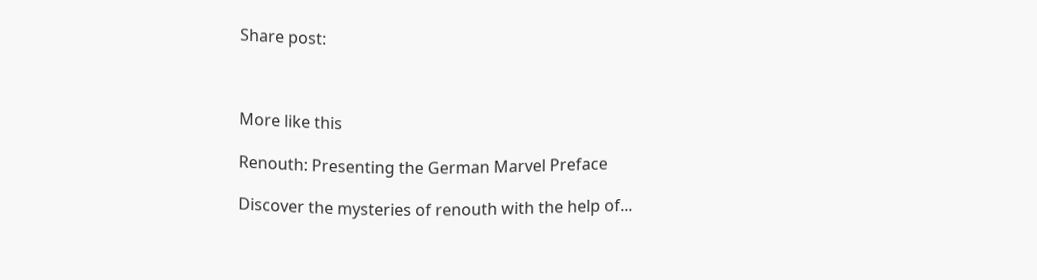Share post:



More like this

Renouth: Presenting the German Marvel Preface

Discover the mysteries of renouth with the help of...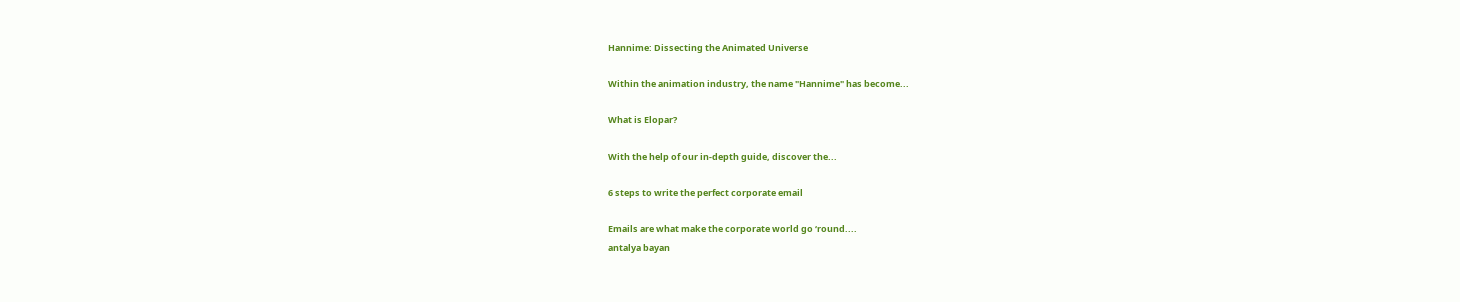Hannime: Dissecting the Animated Universe

Within the animation industry, the name "Hannime" has become...

What is Elopar?

With the help of our in-depth guide, discover the...

6 steps to write the perfect corporate email

Emails are what make the corporate world go ‘round....
antalya bayan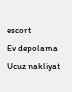escort
Ev depolama Ucuz nakliyat